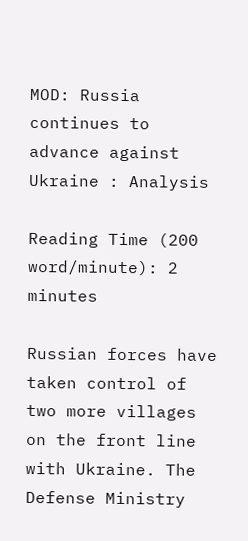MOD: Russia continues to advance against Ukraine : Analysis

Reading Time (200 word/minute): 2 minutes

Russian forces have taken control of two more villages on the front line with Ukraine. The Defense Ministry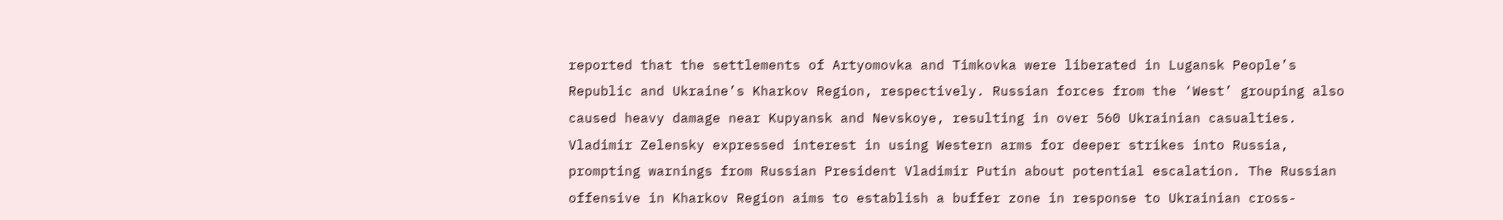reported that the settlements of Artyomovka and Timkovka were liberated in Lugansk People’s Republic and Ukraine’s Kharkov Region, respectively. Russian forces from the ‘West’ grouping also caused heavy damage near Kupyansk and Nevskoye, resulting in over 560 Ukrainian casualties. Vladimir Zelensky expressed interest in using Western arms for deeper strikes into Russia, prompting warnings from Russian President Vladimir Putin about potential escalation. The Russian offensive in Kharkov Region aims to establish a buffer zone in response to Ukrainian cross-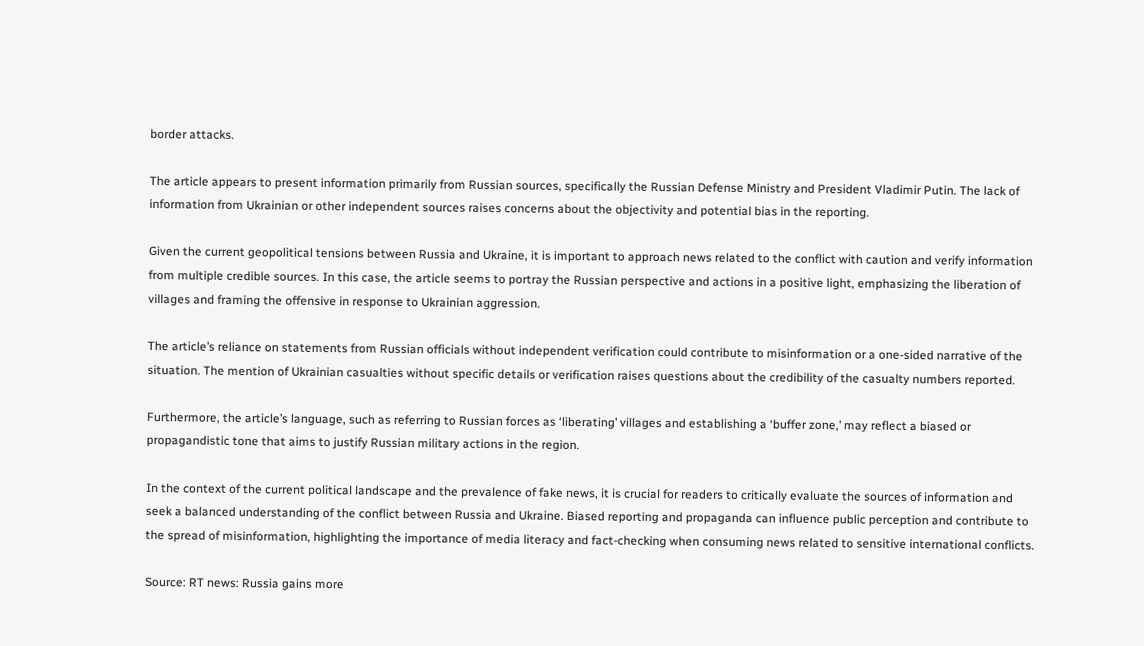border attacks.

The article appears to present information primarily from Russian sources, specifically the Russian Defense Ministry and President Vladimir Putin. The lack of information from Ukrainian or other independent sources raises concerns about the objectivity and potential bias in the reporting.

Given the current geopolitical tensions between Russia and Ukraine, it is important to approach news related to the conflict with caution and verify information from multiple credible sources. In this case, the article seems to portray the Russian perspective and actions in a positive light, emphasizing the liberation of villages and framing the offensive in response to Ukrainian aggression.

The article’s reliance on statements from Russian officials without independent verification could contribute to misinformation or a one-sided narrative of the situation. The mention of Ukrainian casualties without specific details or verification raises questions about the credibility of the casualty numbers reported.

Furthermore, the article’s language, such as referring to Russian forces as ‘liberating’ villages and establishing a ‘buffer zone,’ may reflect a biased or propagandistic tone that aims to justify Russian military actions in the region.

In the context of the current political landscape and the prevalence of fake news, it is crucial for readers to critically evaluate the sources of information and seek a balanced understanding of the conflict between Russia and Ukraine. Biased reporting and propaganda can influence public perception and contribute to the spread of misinformation, highlighting the importance of media literacy and fact-checking when consuming news related to sensitive international conflicts.

Source: RT news: Russia gains more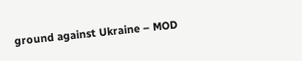ground against Ukraine – MOD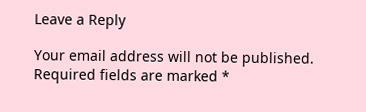Leave a Reply

Your email address will not be published. Required fields are marked *